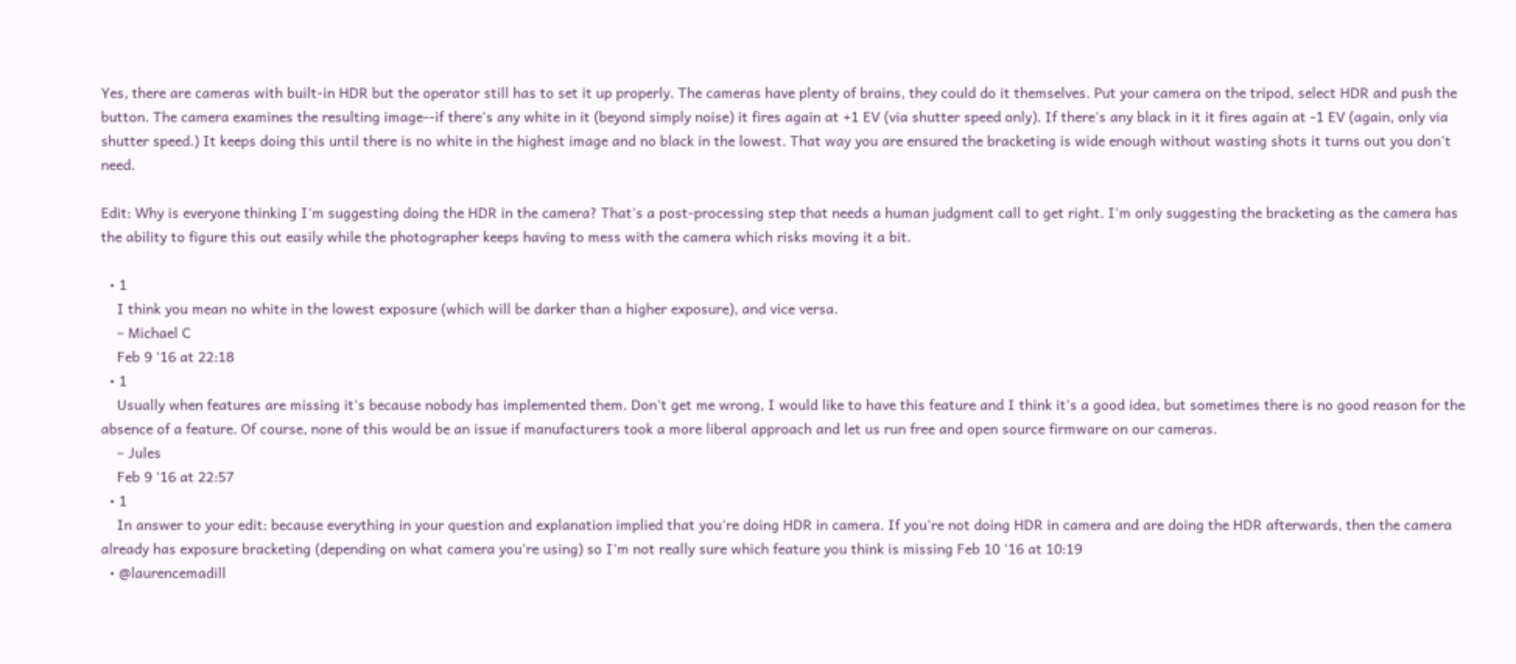Yes, there are cameras with built-in HDR but the operator still has to set it up properly. The cameras have plenty of brains, they could do it themselves. Put your camera on the tripod, select HDR and push the button. The camera examines the resulting image--if there's any white in it (beyond simply noise) it fires again at +1 EV (via shutter speed only). If there's any black in it it fires again at -1 EV (again, only via shutter speed.) It keeps doing this until there is no white in the highest image and no black in the lowest. That way you are ensured the bracketing is wide enough without wasting shots it turns out you don't need.

Edit: Why is everyone thinking I'm suggesting doing the HDR in the camera? That's a post-processing step that needs a human judgment call to get right. I'm only suggesting the bracketing as the camera has the ability to figure this out easily while the photographer keeps having to mess with the camera which risks moving it a bit.

  • 1
    I think you mean no white in the lowest exposure (which will be darker than a higher exposure), and vice versa.
    – Michael C
    Feb 9 '16 at 22:18
  • 1
    Usually when features are missing it's because nobody has implemented them. Don't get me wrong, I would like to have this feature and I think it's a good idea, but sometimes there is no good reason for the absence of a feature. Of course, none of this would be an issue if manufacturers took a more liberal approach and let us run free and open source firmware on our cameras.
    – Jules
    Feb 9 '16 at 22:57
  • 1
    In answer to your edit: because everything in your question and explanation implied that you're doing HDR in camera. If you're not doing HDR in camera and are doing the HDR afterwards, then the camera already has exposure bracketing (depending on what camera you're using) so I'm not really sure which feature you think is missing Feb 10 '16 at 10:19
  • @laurencemadill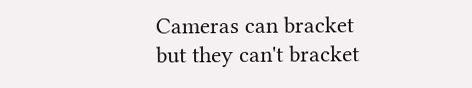Cameras can bracket but they can't bracket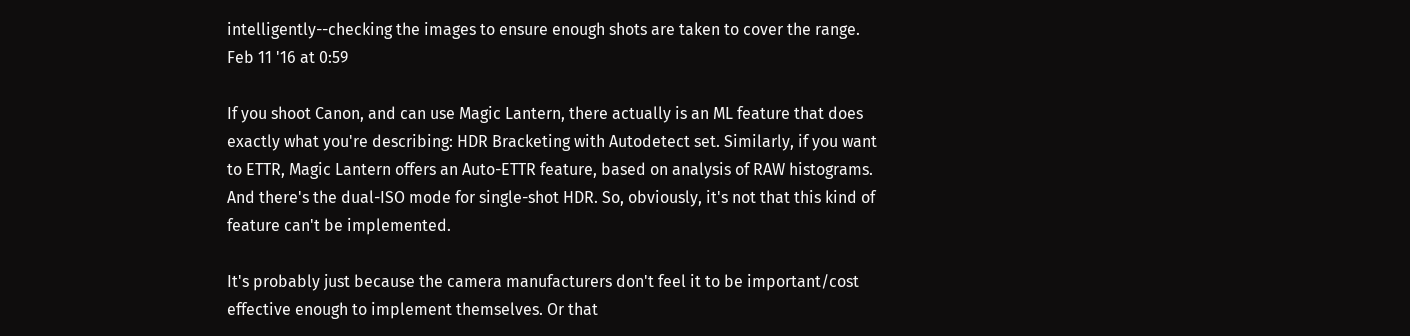intelligently--checking the images to ensure enough shots are taken to cover the range. Feb 11 '16 at 0:59

If you shoot Canon, and can use Magic Lantern, there actually is an ML feature that does exactly what you're describing: HDR Bracketing with Autodetect set. Similarly, if you want to ETTR, Magic Lantern offers an Auto-ETTR feature, based on analysis of RAW histograms. And there's the dual-ISO mode for single-shot HDR. So, obviously, it's not that this kind of feature can't be implemented.

It's probably just because the camera manufacturers don't feel it to be important/cost effective enough to implement themselves. Or that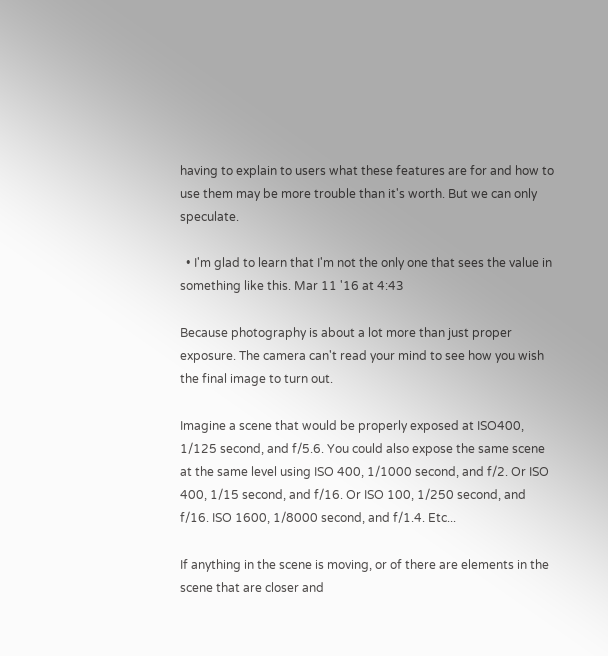having to explain to users what these features are for and how to use them may be more trouble than it's worth. But we can only speculate.

  • I'm glad to learn that I'm not the only one that sees the value in something like this. Mar 11 '16 at 4:43

Because photography is about a lot more than just proper exposure. The camera can't read your mind to see how you wish the final image to turn out.

Imagine a scene that would be properly exposed at ISO400, 1/125 second, and f/5.6. You could also expose the same scene at the same level using ISO 400, 1/1000 second, and f/2. Or ISO 400, 1/15 second, and f/16. Or ISO 100, 1/250 second, and f/16. ISO 1600, 1/8000 second, and f/1.4. Etc...

If anything in the scene is moving, or of there are elements in the scene that are closer and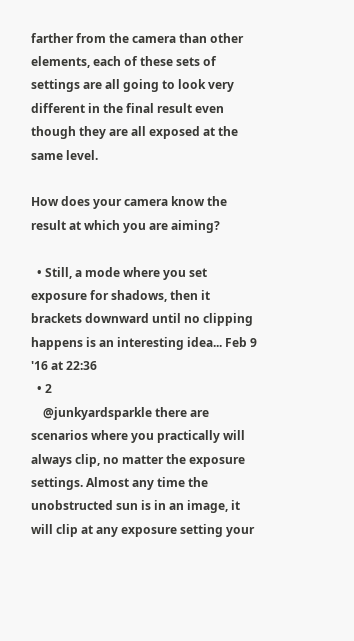farther from the camera than other elements, each of these sets of settings are all going to look very different in the final result even though they are all exposed at the same level.

How does your camera know the result at which you are aiming?

  • Still, a mode where you set exposure for shadows, then it brackets downward until no clipping happens is an interesting idea... Feb 9 '16 at 22:36
  • 2
    @junkyardsparkle there are scenarios where you practically will always clip, no matter the exposure settings. Almost any time the unobstructed sun is in an image, it will clip at any exposure setting your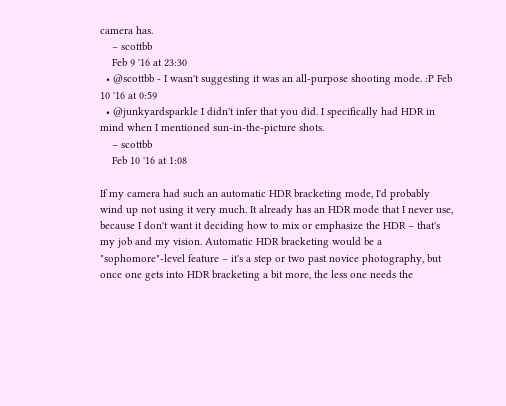camera has.
    – scottbb
    Feb 9 '16 at 23:30
  • @scottbb - I wasn't suggesting it was an all-purpose shooting mode. :P Feb 10 '16 at 0:59
  • @junkyardsparkle I didn't infer that you did. I specifically had HDR in mind when I mentioned sun-in-the-picture shots.
    – scottbb
    Feb 10 '16 at 1:08

If my camera had such an automatic HDR bracketing mode, I'd probably wind up not using it very much. It already has an HDR mode that I never use, because I don't want it deciding how to mix or emphasize the HDR – that's my job and my vision. Automatic HDR bracketing would be a "sophomore"-level feature – it's a step or two past novice photography, but once one gets into HDR bracketing a bit more, the less one needs the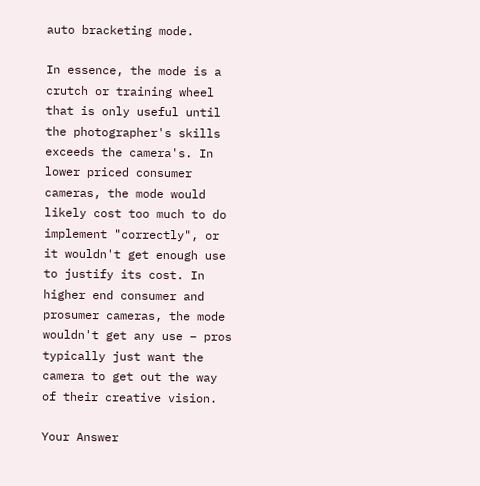auto bracketing mode.

In essence, the mode is a crutch or training wheel that is only useful until the photographer's skills exceeds the camera's. In lower priced consumer cameras, the mode would likely cost too much to do implement "correctly", or it wouldn't get enough use to justify its cost. In higher end consumer and prosumer cameras, the mode wouldn't get any use – pros typically just want the camera to get out the way of their creative vision.

Your Answer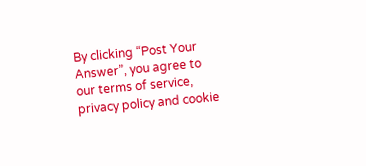By clicking “Post Your Answer”, you agree to our terms of service, privacy policy and cookie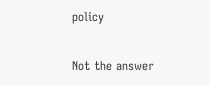policy

Not the answer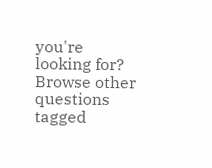you're looking for? Browse other questions tagged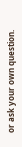or ask your own question.